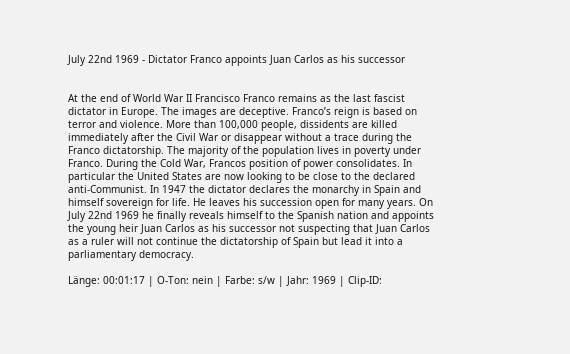July 22nd 1969 - Dictator Franco appoints Juan Carlos as his successor


At the end of World War II Francisco Franco remains as the last fascist dictator in Europe. The images are deceptive. Franco’s reign is based on terror and violence. More than 100,000 people, dissidents are killed immediately after the Civil War or disappear without a trace during the Franco dictatorship. The majority of the population lives in poverty under Franco. During the Cold War, Francos position of power consolidates. In particular the United States are now looking to be close to the declared anti-Communist. In 1947 the dictator declares the monarchy in Spain and himself sovereign for life. He leaves his succession open for many years. On July 22nd 1969 he finally reveals himself to the Spanish nation and appoints the young heir Juan Carlos as his successor not suspecting that Juan Carlos as a ruler will not continue the dictatorship of Spain but lead it into a parliamentary democracy.

Länge: 00:01:17 | O-Ton: nein | Farbe: s/w | Jahr: 1969 | Clip-ID: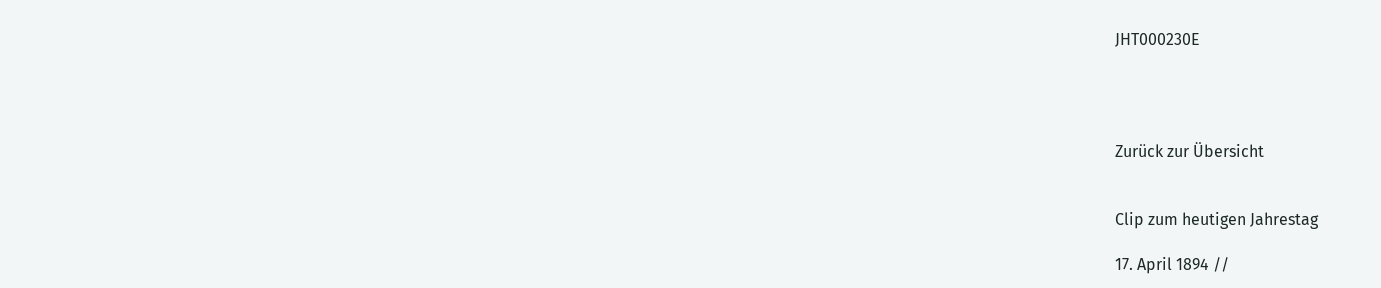JHT000230E




Zurück zur Übersicht


Clip zum heutigen Jahrestag

17. April 1894 //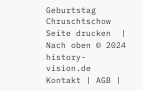Geburtstag Chruschtschow
Seite drucken  |  Nach oben © 2024 history-vision.de   Kontakt | AGB |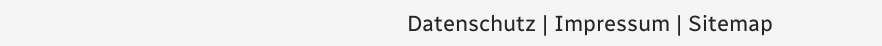Datenschutz | Impressum | Sitemap